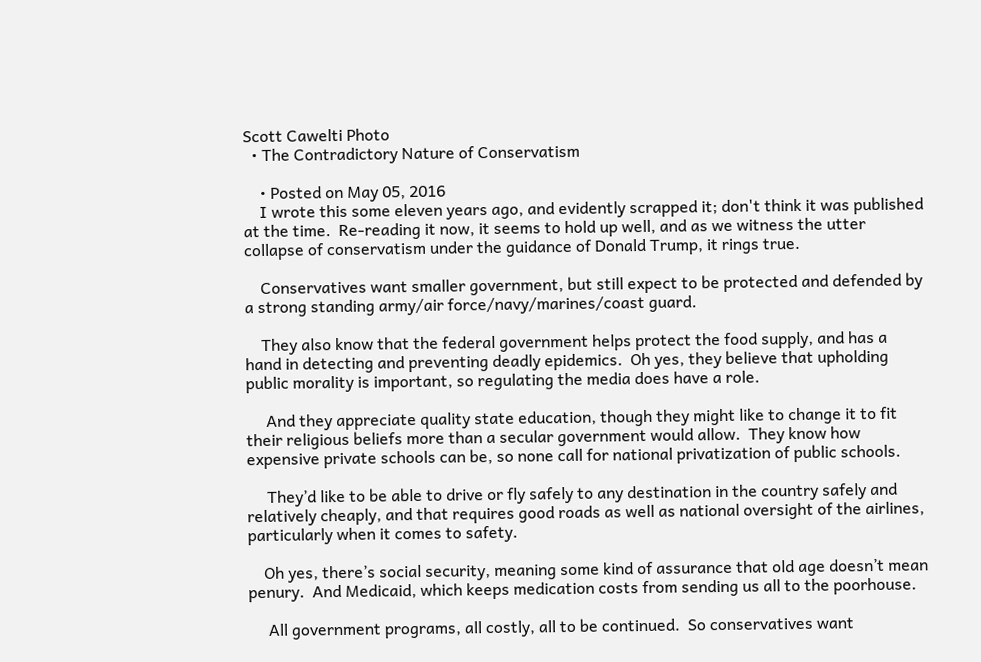Scott Cawelti Photo
  • The Contradictory Nature of Conservatism

    • Posted on May 05, 2016
    I wrote this some eleven years ago, and evidently scrapped it; don't think it was published at the time.  Re-reading it now, it seems to hold up well, and as we witness the utter collapse of conservatism under the guidance of Donald Trump, it rings true.

    Conservatives want smaller government, but still expect to be protected and defended by a strong standing army/air force/navy/marines/coast guard.

    They also know that the federal government helps protect the food supply, and has a hand in detecting and preventing deadly epidemics.  Oh yes, they believe that upholding public morality is important, so regulating the media does have a role.

     And they appreciate quality state education, though they might like to change it to fit their religious beliefs more than a secular government would allow.  They know how expensive private schools can be, so none call for national privatization of public schools.

     They’d like to be able to drive or fly safely to any destination in the country safely and relatively cheaply, and that requires good roads as well as national oversight of the airlines, particularly when it comes to safety.

    Oh yes, there’s social security, meaning some kind of assurance that old age doesn’t mean penury.  And Medicaid, which keeps medication costs from sending us all to the poorhouse.

     All government programs, all costly, all to be continued.  So conservatives want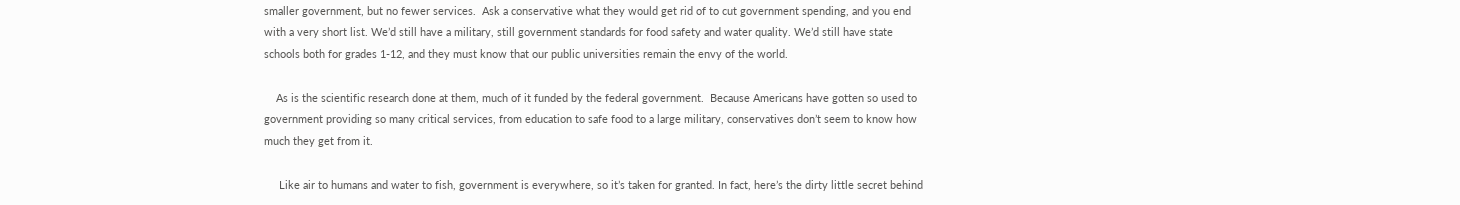smaller government, but no fewer services.  Ask a conservative what they would get rid of to cut government spending, and you end with a very short list. We’d still have a military, still government standards for food safety and water quality. We’d still have state schools both for grades 1-12, and they must know that our public universities remain the envy of the world.

    As is the scientific research done at them, much of it funded by the federal government.  Because Americans have gotten so used to government providing so many critical services, from education to safe food to a large military, conservatives don’t seem to know how much they get from it.

     Like air to humans and water to fish, government is everywhere, so it’s taken for granted. In fact, here’s the dirty little secret behind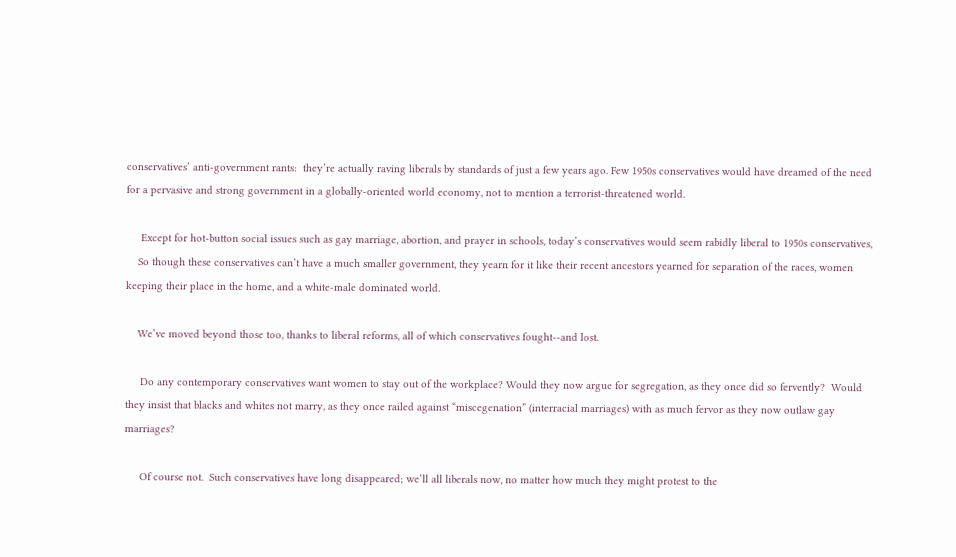conservatives’ anti-government rants:  they’re actually raving liberals by standards of just a few years ago. Few 1950s conservatives would have dreamed of the need for a pervasive and strong government in a globally-oriented world economy, not to mention a terrorist-threatened world.

     Except for hot-button social issues such as gay marriage, abortion, and prayer in schools, today’s conservatives would seem rabidly liberal to 1950s conservatives,
    So though these conservatives can’t have a much smaller government, they yearn for it like their recent ancestors yearned for separation of the races, women keeping their place in the home, and a white-male dominated world.

    We’ve moved beyond those too, thanks to liberal reforms, all of which conservatives fought--and lost.

     Do any contemporary conservatives want women to stay out of the workplace? Would they now argue for segregation, as they once did so fervently?  Would they insist that blacks and whites not marry, as they once railed against “miscegenation” (interracial marriages) with as much fervor as they now outlaw gay marriages?

     Of course not.  Such conservatives have long disappeared; we’ll all liberals now, no matter how much they might protest to the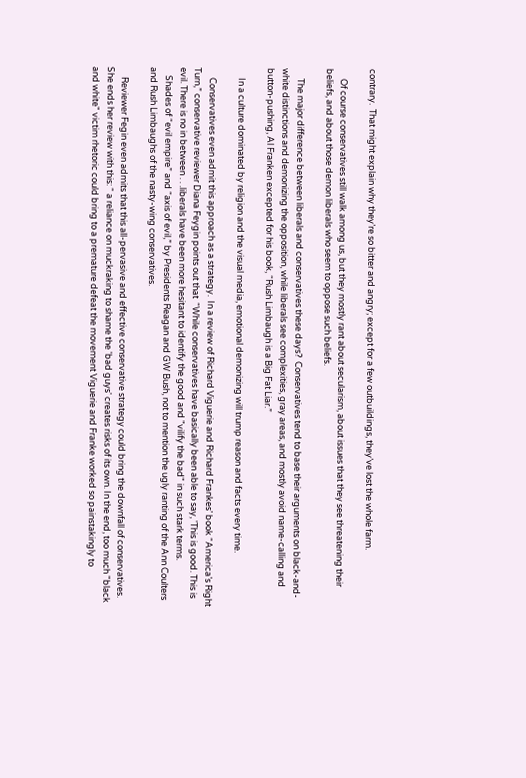contrary.  That might explain why they’re so bitter and angry; except for a few outbuildings, they’ve lost the whole farm.

     Of course conservatives still walk among us, but they mostly rant about secularism, about issues that they see threatening their beliefs, and about those demon liberals who seem to oppose such beliefs.

     The major difference between liberals and conservatives these days?  Conservatives tend to base their arguments on black-and-white distinctions and demonizing the opposition, while liberals see complexities, gray areas, and mostly avoid name-calling and button-pushing, Al Franken excepted for his book, “Rush Limbaugh is a Big Fat Liar.”

     In a culture dominated by religion and the visual media, emotional demonizing will trump reason and facts every time.

     Conservatives even admit this approach as a strategy.  In a review of Richard Viguerie and Richard Frankes’ book “America’s Right Turn,” conservative reviewer Diana Feygin points out that  “While conservatives have basically been able to say, 'This is good. This is evil. There is no in between . . .liberals have been more hesitant to identify the good and "vilify the bad" in such stark terms.
    Shades of “evil empire” and “axis of evil,” by Presidents Reagan and GW Bush, not to mention the ugly ranting of the Ann Coulters and Rush Limbaughs of the nasty-wing conservatives.

     Reviewer Fegin even admits that this all-pervasive and effective conservative strategy could bring the downfall of conservatives.  She ends her review with this: “ a reliance on muckraking to shame the 'bad guys' creates risks of its own. In the end, too much "black and white" victim rhetoric could bring to a premature defeat the movement Viguerie and Franke worked so painstakingly to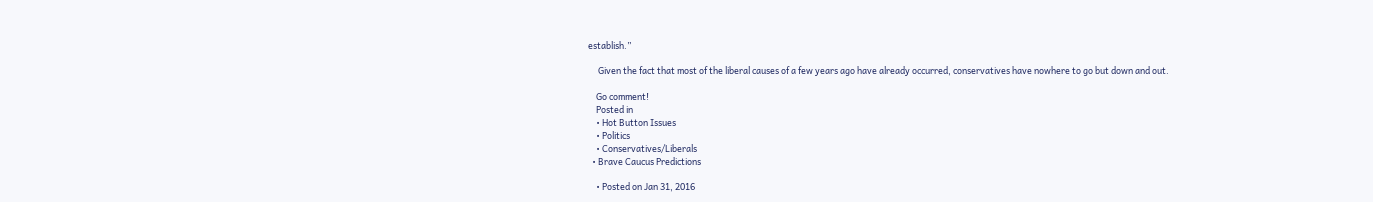establish.”

     Given the fact that most of the liberal causes of a few years ago have already occurred, conservatives have nowhere to go but down and out.

    Go comment!
    Posted in
    • Hot Button Issues
    • Politics
    • Conservatives/Liberals
  • Brave Caucus Predictions

    • Posted on Jan 31, 2016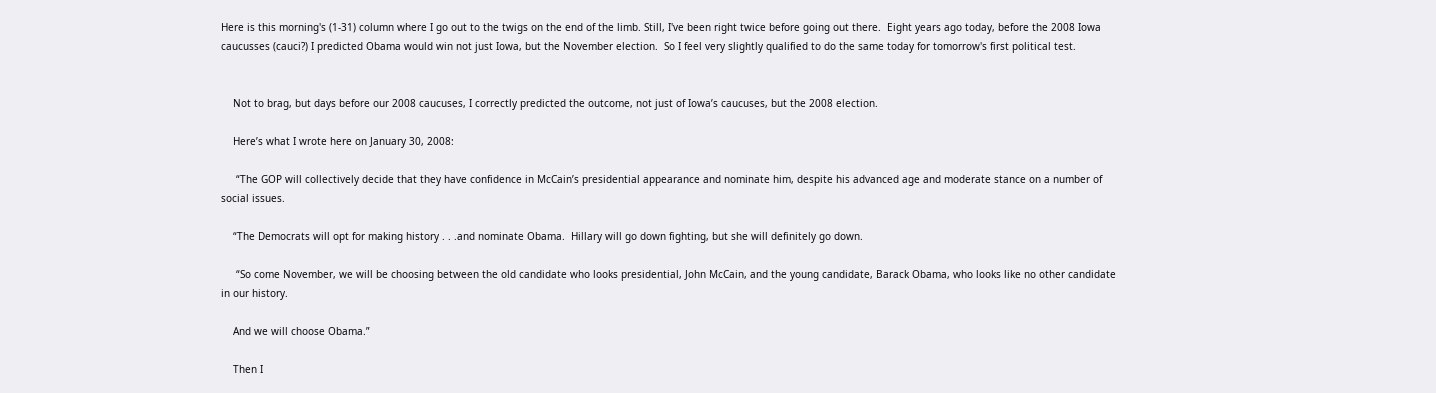Here is this morning's (1-31) column where I go out to the twigs on the end of the limb. Still, I've been right twice before going out there.  Eight years ago today, before the 2008 Iowa caucusses (cauci?) I predicted Obama would win not just Iowa, but the November election.  So I feel very slightly qualified to do the same today for tomorrow's first political test.


    Not to brag, but days before our 2008 caucuses, I correctly predicted the outcome, not just of Iowa’s caucuses, but the 2008 election.

    Here’s what I wrote here on January 30, 2008:

     “The GOP will collectively decide that they have confidence in McCain’s presidential appearance and nominate him, despite his advanced age and moderate stance on a number of social issues.

    “The Democrats will opt for making history . . .and nominate Obama.  Hillary will go down fighting, but she will definitely go down.

     “So come November, we will be choosing between the old candidate who looks presidential, John McCain, and the young candidate, Barack Obama, who looks like no other candidate in our history.

    And we will choose Obama.”

    Then I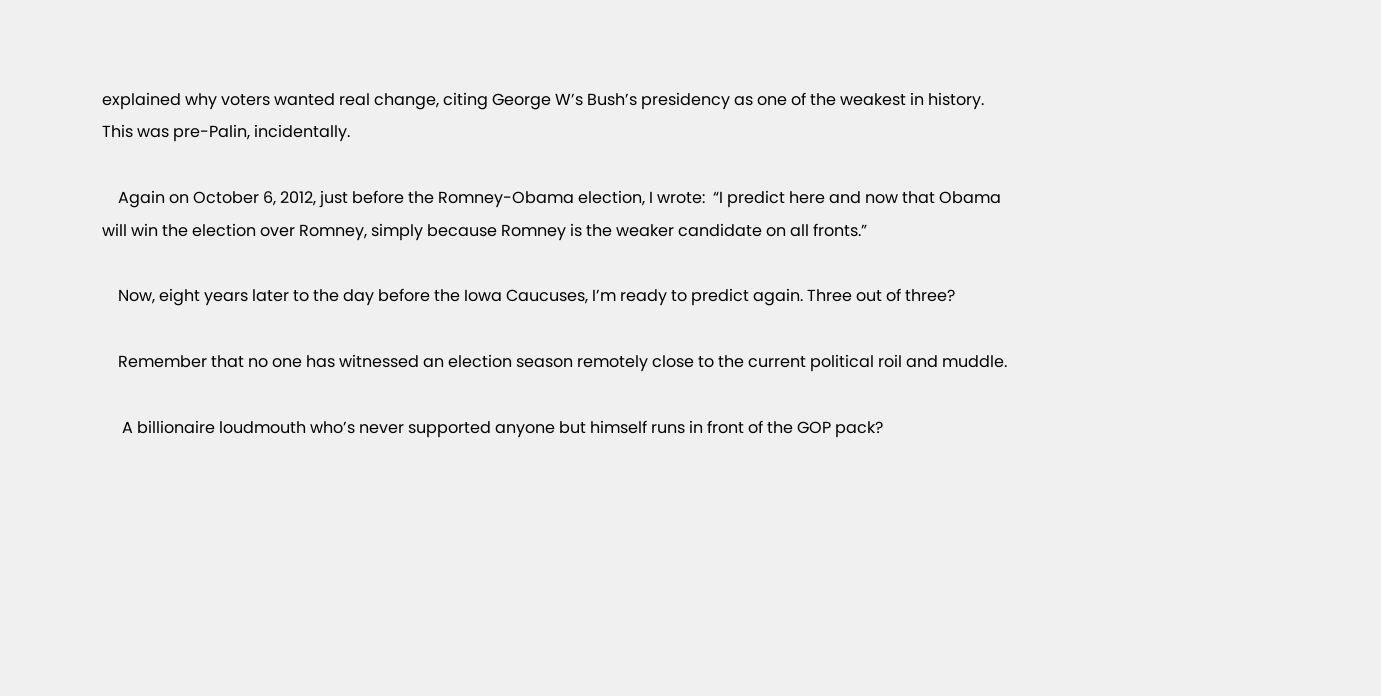explained why voters wanted real change, citing George W’s Bush’s presidency as one of the weakest in history. This was pre-Palin, incidentally.

    Again on October 6, 2012, just before the Romney-Obama election, I wrote:  “I predict here and now that Obama will win the election over Romney, simply because Romney is the weaker candidate on all fronts.”

    Now, eight years later to the day before the Iowa Caucuses, I’m ready to predict again. Three out of three?

    Remember that no one has witnessed an election season remotely close to the current political roil and muddle.

     A billionaire loudmouth who’s never supported anyone but himself runs in front of the GOP pack?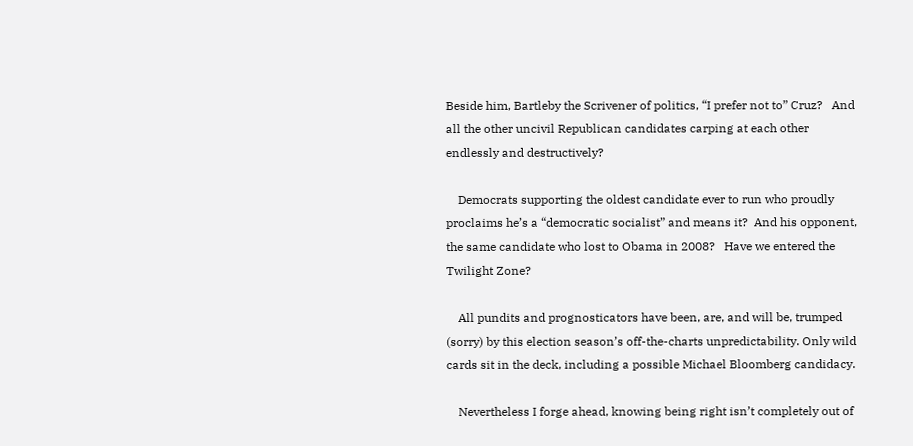Beside him, Bartleby the Scrivener of politics, “I prefer not to” Cruz?   And all the other uncivil Republican candidates carping at each other endlessly and destructively?

    Democrats supporting the oldest candidate ever to run who proudly proclaims he’s a “democratic socialist” and means it?  And his opponent, the same candidate who lost to Obama in 2008?   Have we entered the Twilight Zone?

    All pundits and prognosticators have been, are, and will be, trumped (sorry) by this election season’s off-the-charts unpredictability. Only wild cards sit in the deck, including a possible Michael Bloomberg candidacy.

    Nevertheless I forge ahead, knowing being right isn’t completely out of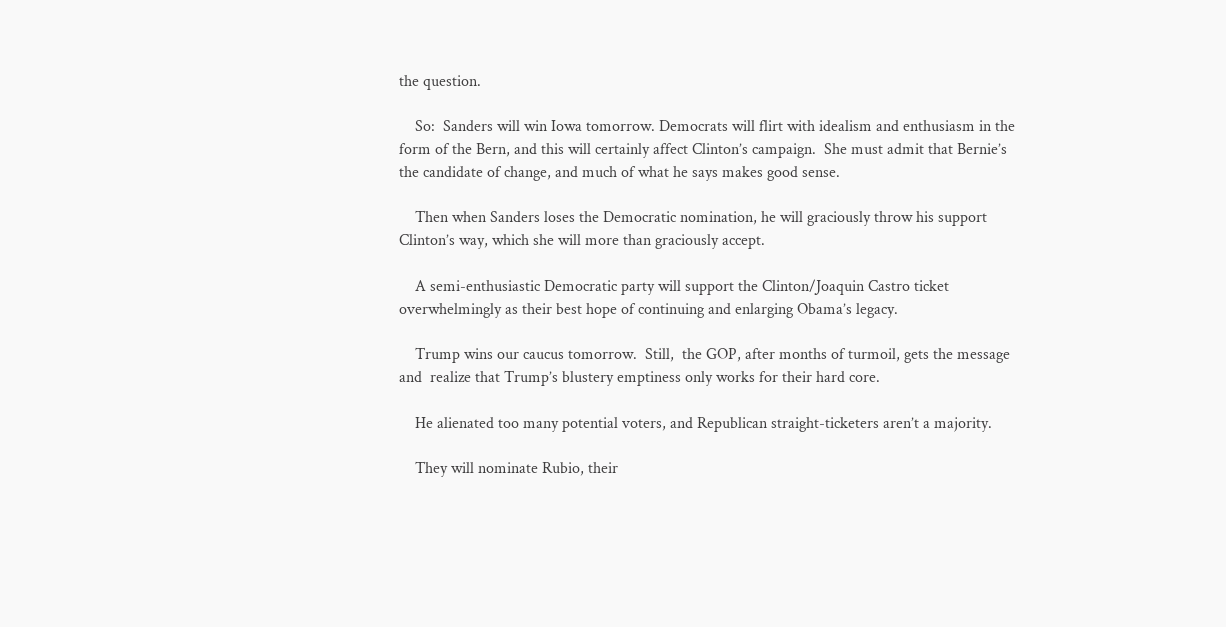the question.

    So:  Sanders will win Iowa tomorrow. Democrats will flirt with idealism and enthusiasm in the form of the Bern, and this will certainly affect Clinton’s campaign.  She must admit that Bernie’s the candidate of change, and much of what he says makes good sense.

    Then when Sanders loses the Democratic nomination, he will graciously throw his support Clinton’s way, which she will more than graciously accept.

    A semi-enthusiastic Democratic party will support the Clinton/Joaquin Castro ticket overwhelmingly as their best hope of continuing and enlarging Obama’s legacy.

    Trump wins our caucus tomorrow.  Still,  the GOP, after months of turmoil, gets the message and  realize that Trump’s blustery emptiness only works for their hard core.

    He alienated too many potential voters, and Republican straight-ticketers aren’t a majority.

    They will nominate Rubio, their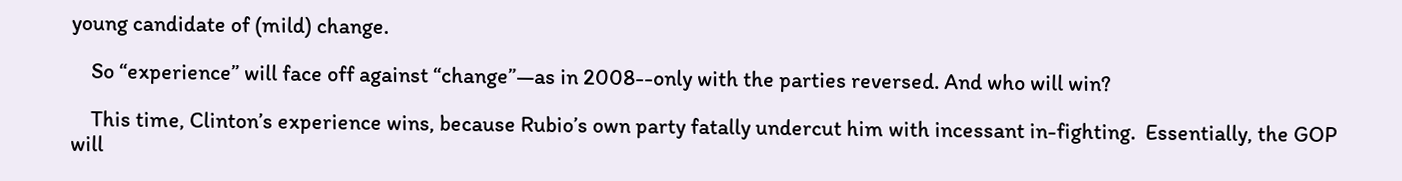young candidate of (mild) change.

    So “experience” will face off against “change”—as in 2008--only with the parties reversed. And who will win?

    This time, Clinton’s experience wins, because Rubio’s own party fatally undercut him with incessant in-fighting.  Essentially, the GOP will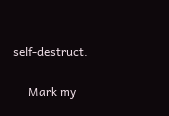self-destruct.

     Mark my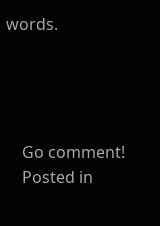words.




    Go comment!
    Posted in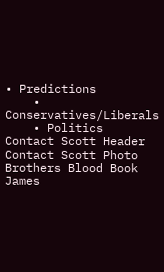• Predictions
    • Conservatives/Liberals
    • Politics
Contact Scott Header
Contact Scott Photo
Brothers Blood Book
James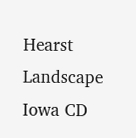Hearst
Landscape Iowa CD